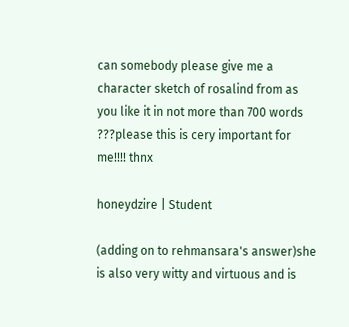can somebody please give me a character sketch of rosalind from as you like it in not more than 700 words ???please this is cery important for me!!!! thnx

honeydzire | Student

(adding on to rehmansara's answer)she is also very witty and virtuous and is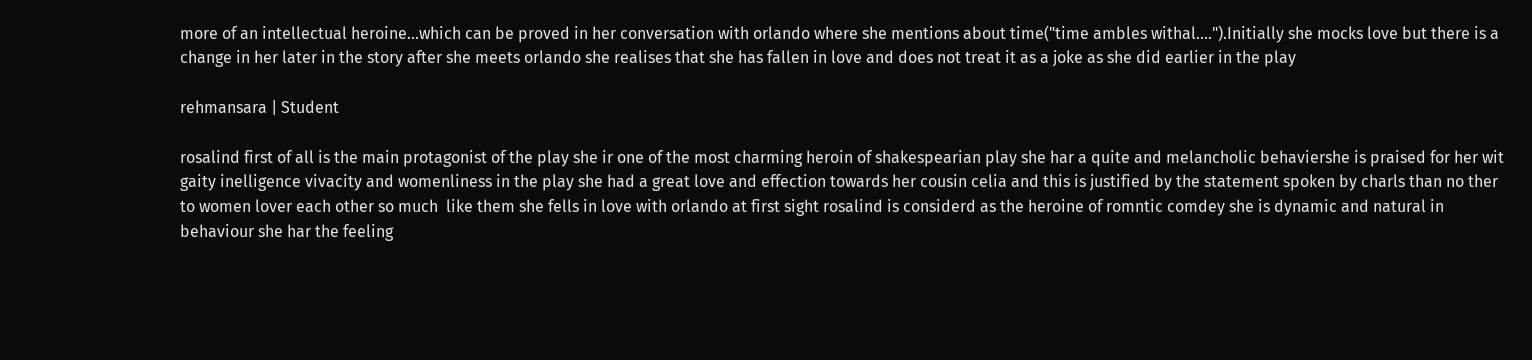more of an intellectual heroine...which can be proved in her conversation with orlando where she mentions about time("time ambles withal....").Initially she mocks love but there is a change in her later in the story after she meets orlando she realises that she has fallen in love and does not treat it as a joke as she did earlier in the play

rehmansara | Student

rosalind first of all is the main protagonist of the play she ir one of the most charming heroin of shakespearian play she har a quite and melancholic behaviershe is praised for her wit gaity inelligence vivacity and womenliness in the play she had a great love and effection towards her cousin celia and this is justified by the statement spoken by charls than no ther to women lover each other so much  like them she fells in love with orlando at first sight rosalind is considerd as the heroine of romntic comdey she is dynamic and natural in behaviour she har the feeling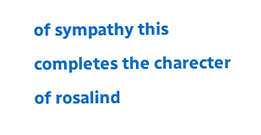of sympathy this completes the charecter of rosalind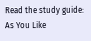Read the study guide:
As You Like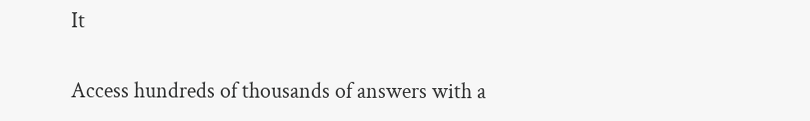It

Access hundreds of thousands of answers with a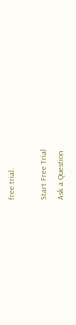free trial.

Start Free Trial
Ask a Question